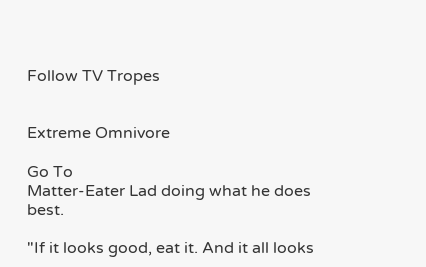Follow TV Tropes


Extreme Omnivore

Go To
Matter-Eater Lad doing what he does best.

"If it looks good, eat it. And it all looks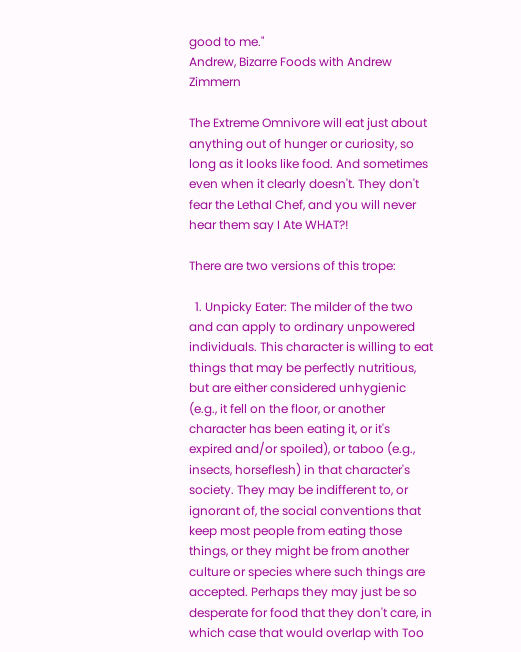good to me."
Andrew, Bizarre Foods with Andrew Zimmern

The Extreme Omnivore will eat just about anything out of hunger or curiosity, so long as it looks like food. And sometimes even when it clearly doesn't. They don't fear the Lethal Chef, and you will never hear them say I Ate WHAT?!

There are two versions of this trope:

  1. Unpicky Eater: The milder of the two and can apply to ordinary unpowered individuals. This character is willing to eat things that may be perfectly nutritious, but are either considered unhygienic (e.g., it fell on the floor, or another character has been eating it, or it's expired and/or spoiled), or taboo (e.g., insects, horseflesh) in that character's society. They may be indifferent to, or ignorant of, the social conventions that keep most people from eating those things, or they might be from another culture or species where such things are accepted. Perhaps they may just be so desperate for food that they don't care, in which case that would overlap with Too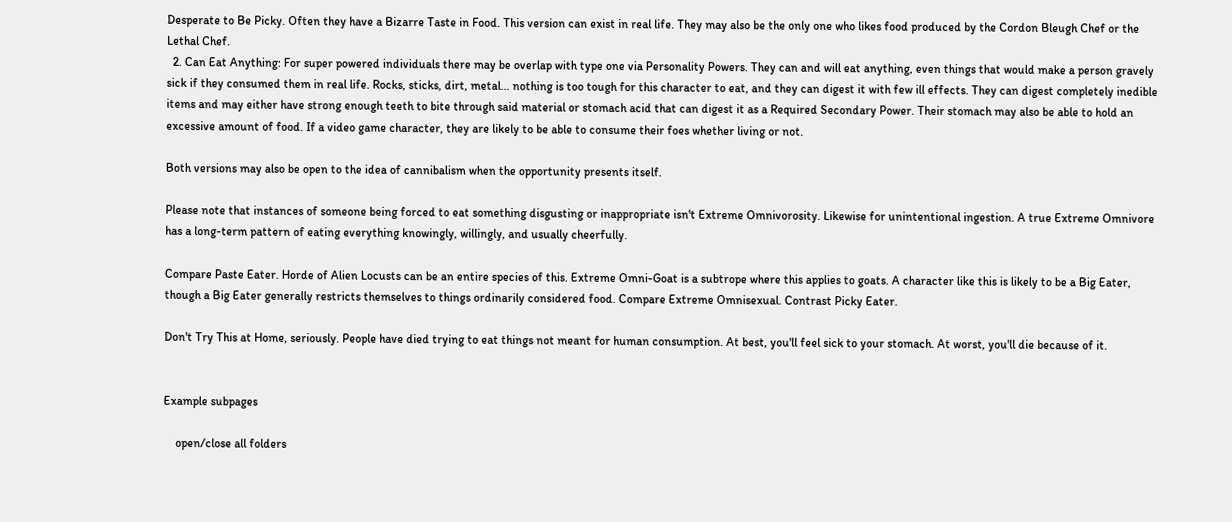Desperate to Be Picky. Often they have a Bizarre Taste in Food. This version can exist in real life. They may also be the only one who likes food produced by the Cordon Bleugh Chef or the Lethal Chef.
  2. Can Eat Anything: For super powered individuals there may be overlap with type one via Personality Powers. They can and will eat anything, even things that would make a person gravely sick if they consumed them in real life. Rocks, sticks, dirt, metal... nothing is too tough for this character to eat, and they can digest it with few ill effects. They can digest completely inedible items and may either have strong enough teeth to bite through said material or stomach acid that can digest it as a Required Secondary Power. Their stomach may also be able to hold an excessive amount of food. If a video game character, they are likely to be able to consume their foes whether living or not.

Both versions may also be open to the idea of cannibalism when the opportunity presents itself.

Please note that instances of someone being forced to eat something disgusting or inappropriate isn't Extreme Omnivorosity. Likewise for unintentional ingestion. A true Extreme Omnivore has a long-term pattern of eating everything knowingly, willingly, and usually cheerfully.

Compare Paste Eater. Horde of Alien Locusts can be an entire species of this. Extreme Omni-Goat is a subtrope where this applies to goats. A character like this is likely to be a Big Eater, though a Big Eater generally restricts themselves to things ordinarily considered food. Compare Extreme Omnisexual. Contrast Picky Eater.

Don't Try This at Home, seriously. People have died trying to eat things not meant for human consumption. At best, you'll feel sick to your stomach. At worst, you'll die because of it.


Example subpages

    open/close all folders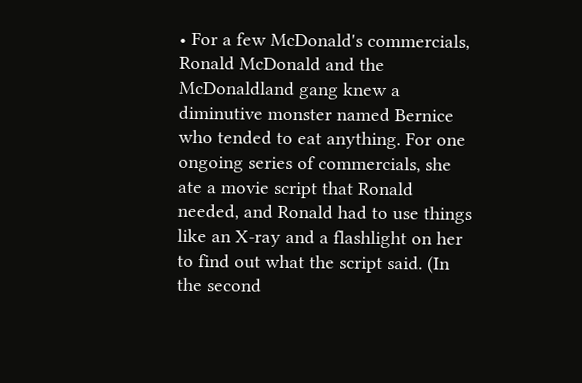• For a few McDonald's commercials, Ronald McDonald and the McDonaldland gang knew a diminutive monster named Bernice who tended to eat anything. For one ongoing series of commercials, she ate a movie script that Ronald needed, and Ronald had to use things like an X-ray and a flashlight on her to find out what the script said. (In the second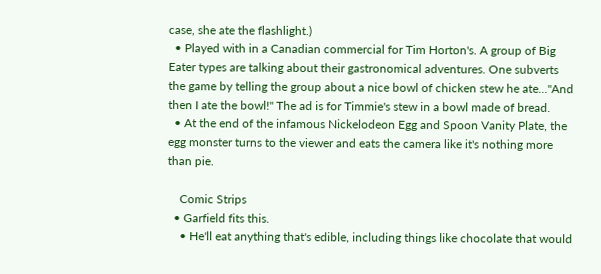case, she ate the flashlight.)
  • Played with in a Canadian commercial for Tim Horton's. A group of Big Eater types are talking about their gastronomical adventures. One subverts the game by telling the group about a nice bowl of chicken stew he ate..."And then I ate the bowl!" The ad is for Timmie's stew in a bowl made of bread.
  • At the end of the infamous Nickelodeon Egg and Spoon Vanity Plate, the egg monster turns to the viewer and eats the camera like it's nothing more than pie.

    Comic Strips
  • Garfield fits this.
    • He'll eat anything that's edible, including things like chocolate that would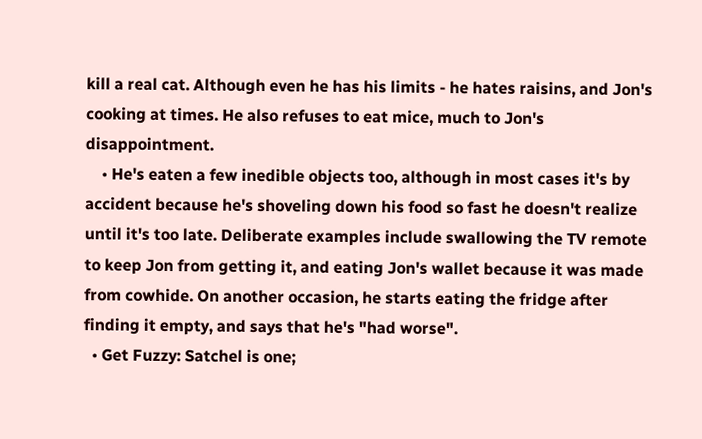kill a real cat. Although even he has his limits - he hates raisins, and Jon's cooking at times. He also refuses to eat mice, much to Jon's disappointment.
    • He's eaten a few inedible objects too, although in most cases it's by accident because he's shoveling down his food so fast he doesn't realize until it's too late. Deliberate examples include swallowing the TV remote to keep Jon from getting it, and eating Jon's wallet because it was made from cowhide. On another occasion, he starts eating the fridge after finding it empty, and says that he's "had worse".
  • Get Fuzzy: Satchel is one;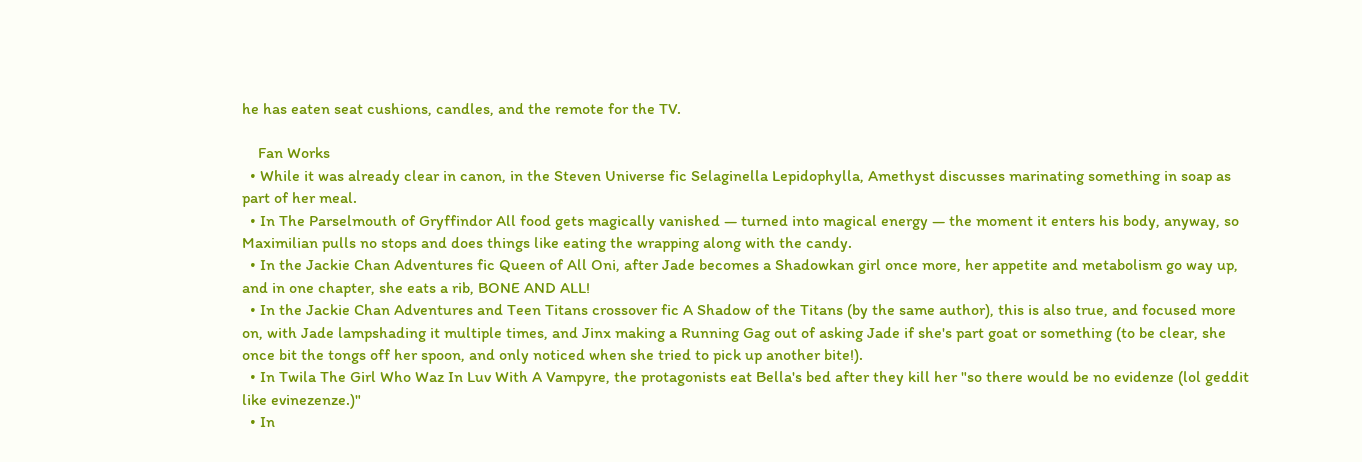he has eaten seat cushions, candles, and the remote for the TV.

    Fan Works
  • While it was already clear in canon, in the Steven Universe fic Selaginella Lepidophylla, Amethyst discusses marinating something in soap as part of her meal.
  • In The Parselmouth of Gryffindor All food gets magically vanished — turned into magical energy — the moment it enters his body, anyway, so Maximilian pulls no stops and does things like eating the wrapping along with the candy.
  • In the Jackie Chan Adventures fic Queen of All Oni, after Jade becomes a Shadowkan girl once more, her appetite and metabolism go way up, and in one chapter, she eats a rib, BONE AND ALL!
  • In the Jackie Chan Adventures and Teen Titans crossover fic A Shadow of the Titans (by the same author), this is also true, and focused more on, with Jade lampshading it multiple times, and Jinx making a Running Gag out of asking Jade if she's part goat or something (to be clear, she once bit the tongs off her spoon, and only noticed when she tried to pick up another bite!).
  • In Twila The Girl Who Waz In Luv With A Vampyre, the protagonists eat Bella's bed after they kill her "so there would be no evidenze (lol geddit like evinezenze.)"
  • In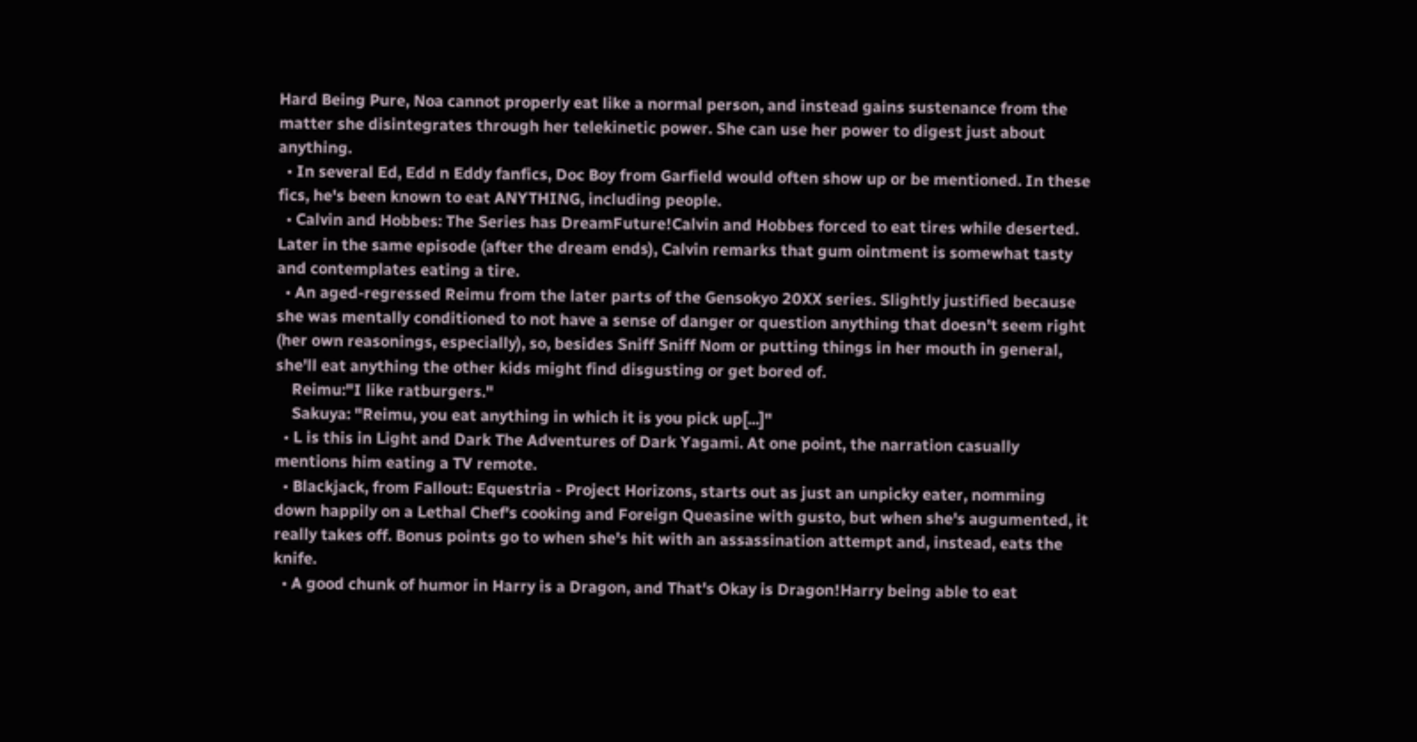Hard Being Pure, Noa cannot properly eat like a normal person, and instead gains sustenance from the matter she disintegrates through her telekinetic power. She can use her power to digest just about anything.
  • In several Ed, Edd n Eddy fanfics, Doc Boy from Garfield would often show up or be mentioned. In these fics, he's been known to eat ANYTHING, including people.
  • Calvin and Hobbes: The Series has DreamFuture!Calvin and Hobbes forced to eat tires while deserted. Later in the same episode (after the dream ends), Calvin remarks that gum ointment is somewhat tasty and contemplates eating a tire.
  • An aged-regressed Reimu from the later parts of the Gensokyo 20XX series. Slightly justified because she was mentally conditioned to not have a sense of danger or question anything that doesn't seem right (her own reasonings, especially), so, besides Sniff Sniff Nom or putting things in her mouth in general, she'll eat anything the other kids might find disgusting or get bored of.
    Reimu:"I like ratburgers."
    Sakuya: "Reimu, you eat anything in which it is you pick up[...]"
  • L is this in Light and Dark The Adventures of Dark Yagami. At one point, the narration casually mentions him eating a TV remote.
  • Blackjack, from Fallout: Equestria - Project Horizons, starts out as just an unpicky eater, nomming down happily on a Lethal Chef's cooking and Foreign Queasine with gusto, but when she's augumented, it really takes off. Bonus points go to when she's hit with an assassination attempt and, instead, eats the knife.
  • A good chunk of humor in Harry is a Dragon, and That's Okay is Dragon!Harry being able to eat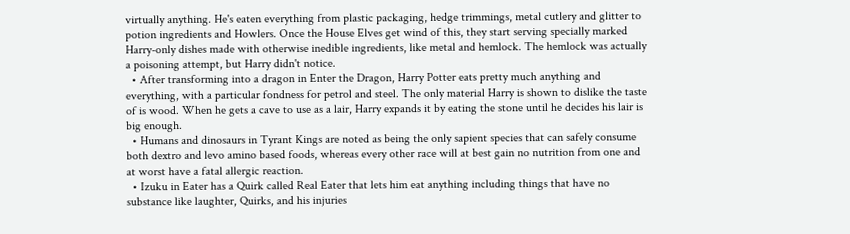virtually anything. He's eaten everything from plastic packaging, hedge trimmings, metal cutlery and glitter to potion ingredients and Howlers. Once the House Elves get wind of this, they start serving specially marked Harry-only dishes made with otherwise inedible ingredients, like metal and hemlock. The hemlock was actually a poisoning attempt, but Harry didn't notice.
  • After transforming into a dragon in Enter the Dragon, Harry Potter eats pretty much anything and everything, with a particular fondness for petrol and steel. The only material Harry is shown to dislike the taste of is wood. When he gets a cave to use as a lair, Harry expands it by eating the stone until he decides his lair is big enough.
  • Humans and dinosaurs in Tyrant Kings are noted as being the only sapient species that can safely consume both dextro and levo amino based foods, whereas every other race will at best gain no nutrition from one and at worst have a fatal allergic reaction.
  • Izuku in Eater has a Quirk called Real Eater that lets him eat anything including things that have no substance like laughter, Quirks, and his injuries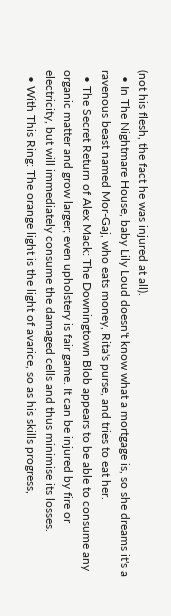(not his flesh, the fact he was injured at all).
  • In The Nightmare House, baby Lily Loud doesn't know what a mortgage is, so she dreams it's a ravenous beast named Mor-Gaj, who eats money, Rita's purse, and tries to eat her.
  • The Secret Return of Alex Mack: The Downingtown Blob appears to be able to consume any organic matter and grow larger; even upholstery is fair game. It can be injured by fire or electricity, but will immediately consume the damaged cells and thus minimise its losses.
  • With This Ring: The orange light is the light of avarice, so as his skills progress,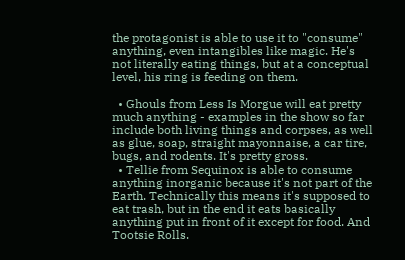the protagonist is able to use it to "consume" anything, even intangibles like magic. He's not literally eating things, but at a conceptual level, his ring is feeding on them.

  • Ghouls from Less Is Morgue will eat pretty much anything - examples in the show so far include both living things and corpses, as well as glue, soap, straight mayonnaise, a car tire, bugs, and rodents. It's pretty gross.
  • Tellie from Sequinox is able to consume anything inorganic because it's not part of the Earth. Technically this means it's supposed to eat trash, but in the end it eats basically anything put in front of it except for food. And Tootsie Rolls.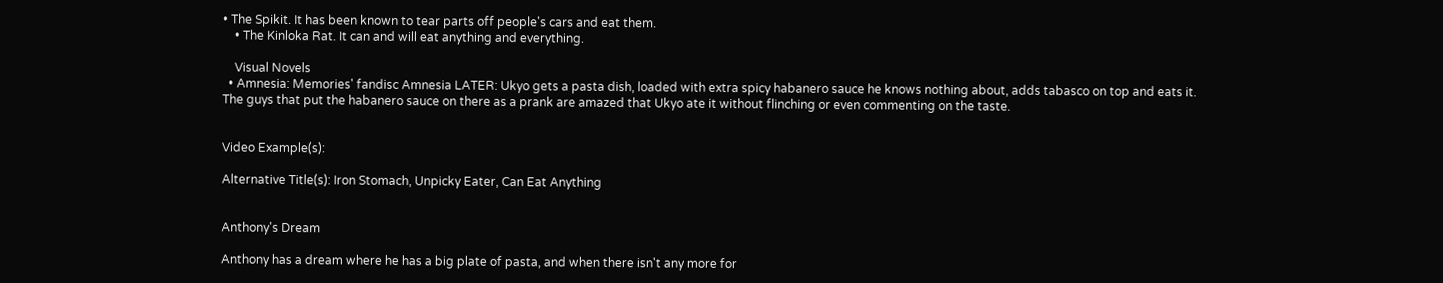• The Spikit. It has been known to tear parts off people's cars and eat them.
    • The Kinloka Rat. It can and will eat anything and everything.

    Visual Novels
  • Amnesia: Memories' fandisc Amnesia LATER: Ukyo gets a pasta dish, loaded with extra spicy habanero sauce he knows nothing about, adds tabasco on top and eats it. The guys that put the habanero sauce on there as a prank are amazed that Ukyo ate it without flinching or even commenting on the taste.


Video Example(s):

Alternative Title(s): Iron Stomach, Unpicky Eater, Can Eat Anything


Anthony's Dream

Anthony has a dream where he has a big plate of pasta, and when there isn't any more for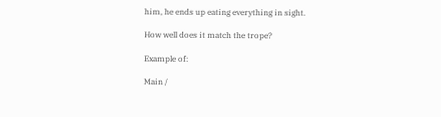him, he ends up eating everything in sight.

How well does it match the trope?

Example of:

Main /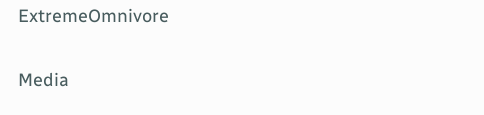ExtremeOmnivore

Media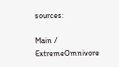sources:

Main / ExtremeOmnivore